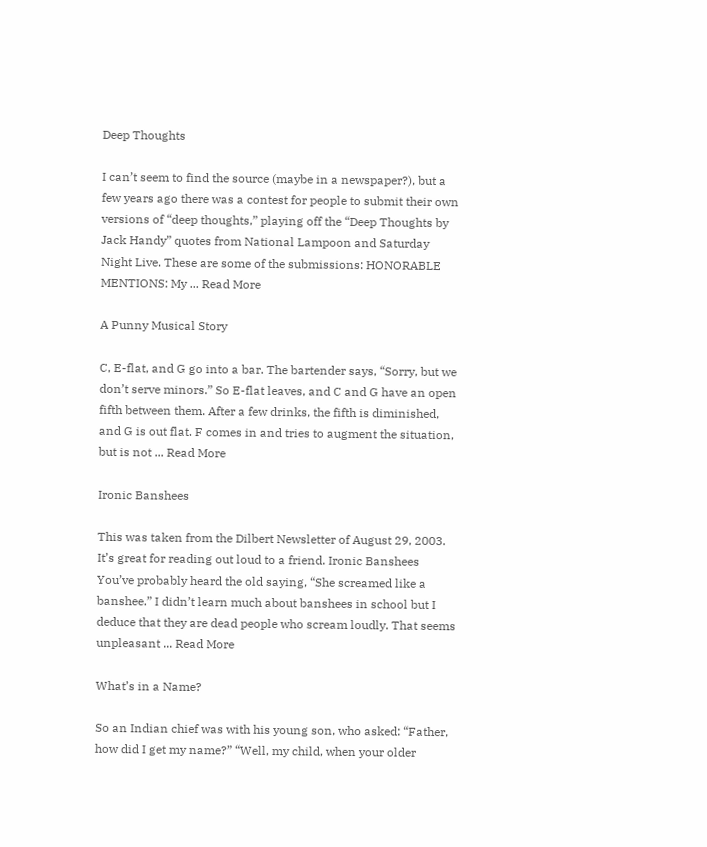Deep Thoughts

I can’t seem to find the source (maybe in a newspaper?), but a few years ago there was a contest for people to submit their own versions of “deep thoughts,” playing off the “Deep Thoughts by Jack Handy” quotes from National Lampoon and Saturday Night Live. These are some of the submissions: HONORABLE MENTIONS: My ... Read More

A Punny Musical Story

C, E-flat, and G go into a bar. The bartender says, “Sorry, but we don’t serve minors.” So E-flat leaves, and C and G have an open fifth between them. After a few drinks, the fifth is diminished, and G is out flat. F comes in and tries to augment the situation, but is not ... Read More

Ironic Banshees

This was taken from the Dilbert Newsletter of August 29, 2003. It’s great for reading out loud to a friend. Ironic Banshees You’ve probably heard the old saying, “She screamed like a banshee.” I didn’t learn much about banshees in school but I deduce that they are dead people who scream loudly. That seems unpleasant ... Read More

What’s in a Name?

So an Indian chief was with his young son, who asked: “Father, how did I get my name?” “Well, my child, when your older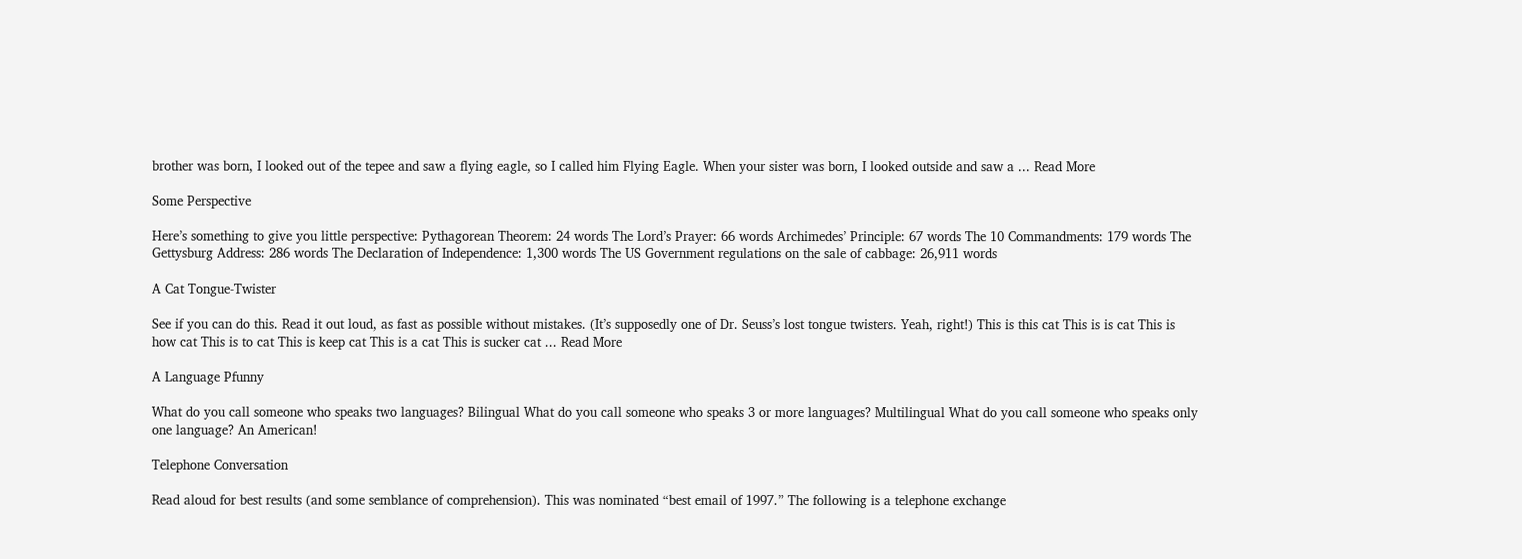brother was born, I looked out of the tepee and saw a flying eagle, so I called him Flying Eagle. When your sister was born, I looked outside and saw a ... Read More

Some Perspective

Here’s something to give you little perspective: Pythagorean Theorem: 24 words The Lord’s Prayer: 66 words Archimedes’ Principle: 67 words The 10 Commandments: 179 words The Gettysburg Address: 286 words The Declaration of Independence: 1,300 words The US Government regulations on the sale of cabbage: 26,911 words

A Cat Tongue-Twister

See if you can do this. Read it out loud, as fast as possible without mistakes. (It’s supposedly one of Dr. Seuss’s lost tongue twisters. Yeah, right!) This is this cat This is is cat This is how cat This is to cat This is keep cat This is a cat This is sucker cat ... Read More

A Language Pfunny

What do you call someone who speaks two languages? Bilingual What do you call someone who speaks 3 or more languages? Multilingual What do you call someone who speaks only one language? An American!

Telephone Conversation

Read aloud for best results (and some semblance of comprehension). This was nominated “best email of 1997.” The following is a telephone exchange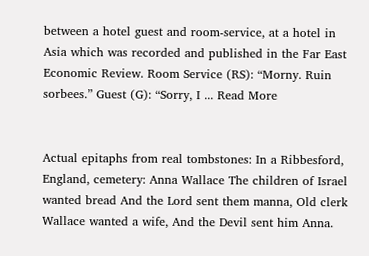between a hotel guest and room-service, at a hotel in Asia which was recorded and published in the Far East Economic Review. Room Service (RS): “Morny. Ruin sorbees.” Guest (G): “Sorry, I ... Read More


Actual epitaphs from real tombstones: In a Ribbesford, England, cemetery: Anna Wallace The children of Israel wanted bread And the Lord sent them manna, Old clerk Wallace wanted a wife, And the Devil sent him Anna.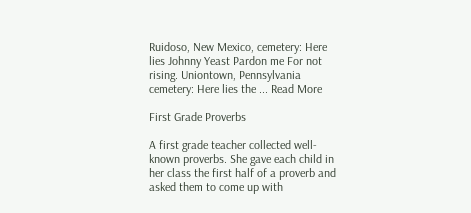Ruidoso, New Mexico, cemetery: Here lies Johnny Yeast Pardon me For not rising. Uniontown, Pennsylvania cemetery: Here lies the ... Read More

First Grade Proverbs

A first grade teacher collected well-known proverbs. She gave each child in her class the first half of a proverb and asked them to come up with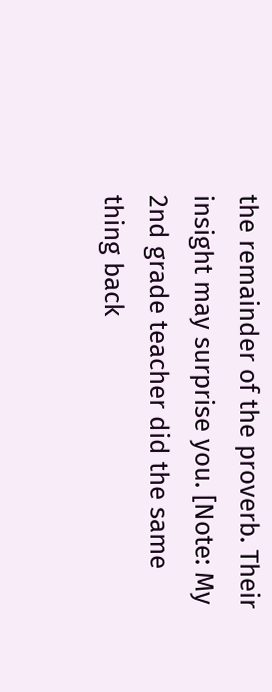the remainder of the proverb. Their insight may surprise you. [Note: My 2nd grade teacher did the same thing back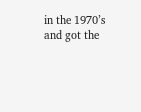in the 1970’s and got the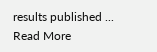results published ... Read More